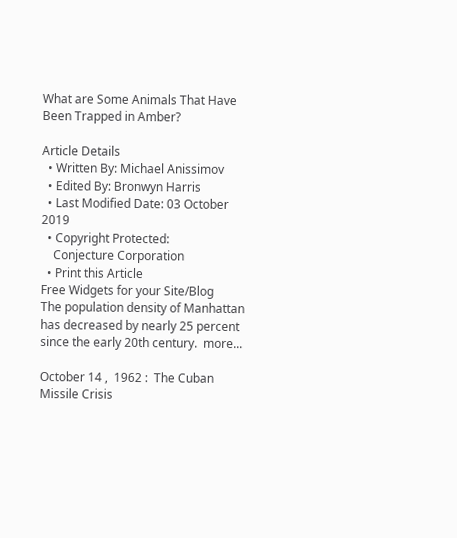What are Some Animals That Have Been Trapped in Amber?

Article Details
  • Written By: Michael Anissimov
  • Edited By: Bronwyn Harris
  • Last Modified Date: 03 October 2019
  • Copyright Protected:
    Conjecture Corporation
  • Print this Article
Free Widgets for your Site/Blog
The population density of Manhattan has decreased by nearly 25 percent since the early 20th century.  more...

October 14 ,  1962 :  The Cuban Missile Crisis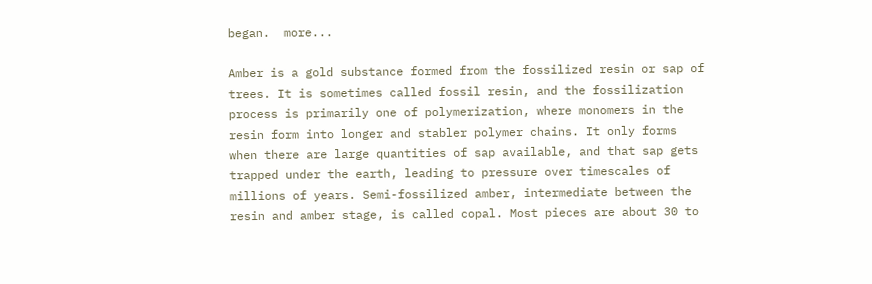began.  more...

Amber is a gold substance formed from the fossilized resin or sap of trees. It is sometimes called fossil resin, and the fossilization process is primarily one of polymerization, where monomers in the resin form into longer and stabler polymer chains. It only forms when there are large quantities of sap available, and that sap gets trapped under the earth, leading to pressure over timescales of millions of years. Semi-fossilized amber, intermediate between the resin and amber stage, is called copal. Most pieces are about 30 to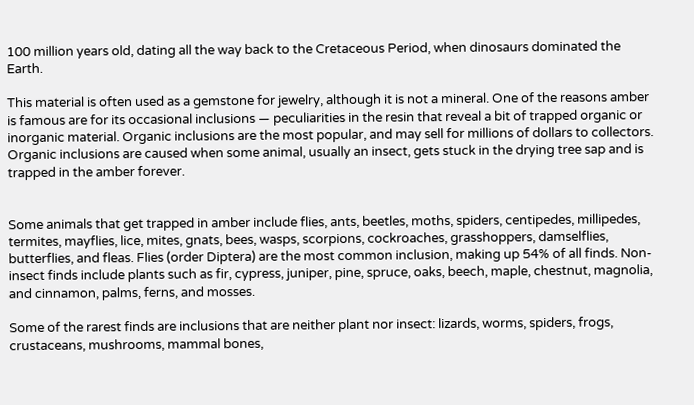100 million years old, dating all the way back to the Cretaceous Period, when dinosaurs dominated the Earth.

This material is often used as a gemstone for jewelry, although it is not a mineral. One of the reasons amber is famous are for its occasional inclusions — peculiarities in the resin that reveal a bit of trapped organic or inorganic material. Organic inclusions are the most popular, and may sell for millions of dollars to collectors. Organic inclusions are caused when some animal, usually an insect, gets stuck in the drying tree sap and is trapped in the amber forever.


Some animals that get trapped in amber include flies, ants, beetles, moths, spiders, centipedes, millipedes, termites, mayflies, lice, mites, gnats, bees, wasps, scorpions, cockroaches, grasshoppers, damselflies, butterflies, and fleas. Flies (order Diptera) are the most common inclusion, making up 54% of all finds. Non-insect finds include plants such as fir, cypress, juniper, pine, spruce, oaks, beech, maple, chestnut, magnolia, and cinnamon, palms, ferns, and mosses.

Some of the rarest finds are inclusions that are neither plant nor insect: lizards, worms, spiders, frogs, crustaceans, mushrooms, mammal bones,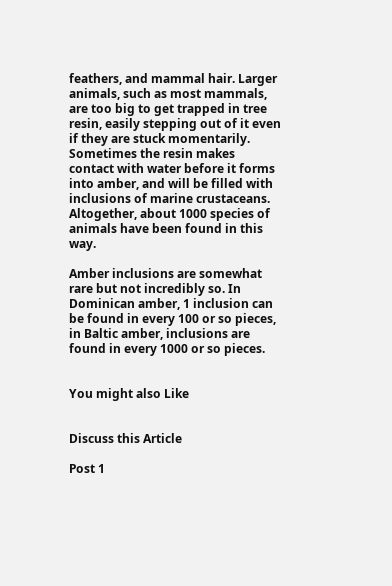feathers, and mammal hair. Larger animals, such as most mammals, are too big to get trapped in tree resin, easily stepping out of it even if they are stuck momentarily. Sometimes the resin makes contact with water before it forms into amber, and will be filled with inclusions of marine crustaceans. Altogether, about 1000 species of animals have been found in this way.

Amber inclusions are somewhat rare but not incredibly so. In Dominican amber, 1 inclusion can be found in every 100 or so pieces, in Baltic amber, inclusions are found in every 1000 or so pieces.


You might also Like


Discuss this Article

Post 1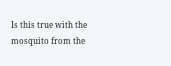Is this true with the mosquito from the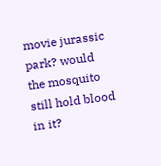movie jurassic park? would the mosquito still hold blood in it?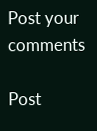Post your comments

Post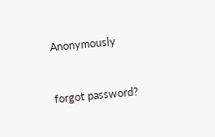Anonymously


forgot password?